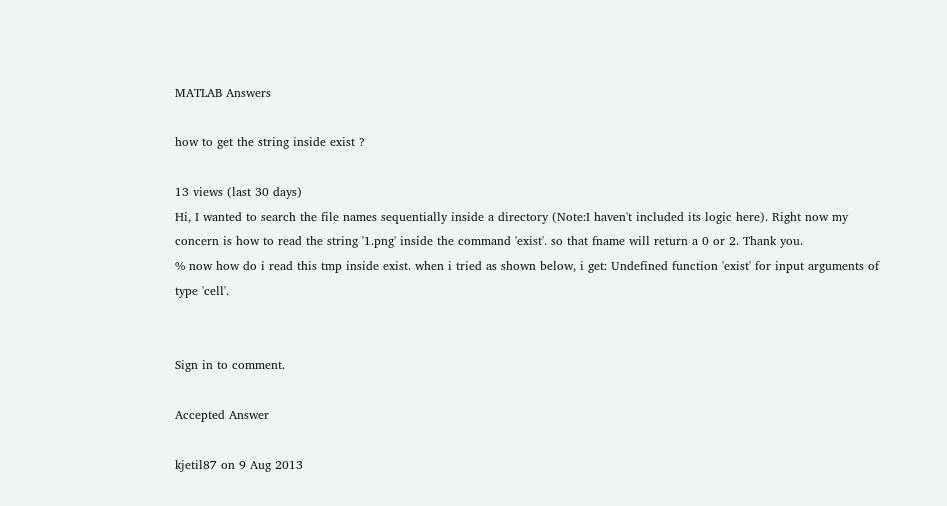MATLAB Answers

how to get the string inside exist ?

13 views (last 30 days)
Hi, I wanted to search the file names sequentially inside a directory (Note:I haven't included its logic here). Right now my concern is how to read the string '1.png' inside the command 'exist'. so that fname will return a 0 or 2. Thank you.
% now how do i read this tmp inside exist. when i tried as shown below, i get: Undefined function 'exist' for input arguments of type 'cell'.


Sign in to comment.

Accepted Answer

kjetil87 on 9 Aug 2013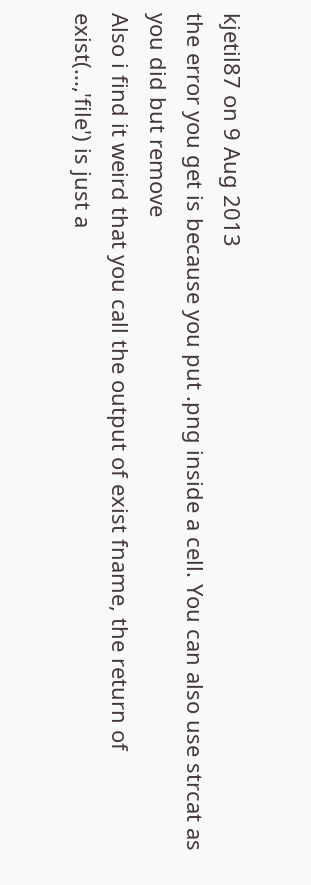kjetil87 on 9 Aug 2013
the error you get is because you put .png inside a cell. You can also use strcat as you did but remove
Also i find it weird that you call the output of exist fname, the return of exist(...,'file') is just a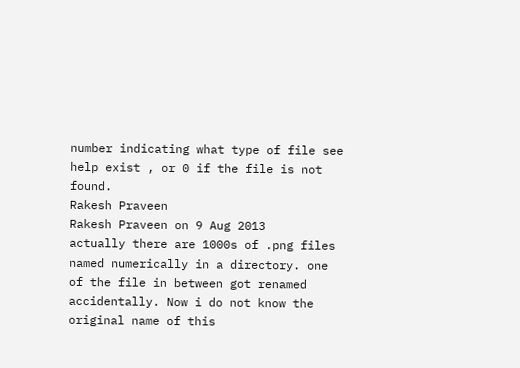number indicating what type of file see help exist , or 0 if the file is not found.
Rakesh Praveen
Rakesh Praveen on 9 Aug 2013
actually there are 1000s of .png files named numerically in a directory. one of the file in between got renamed accidentally. Now i do not know the original name of this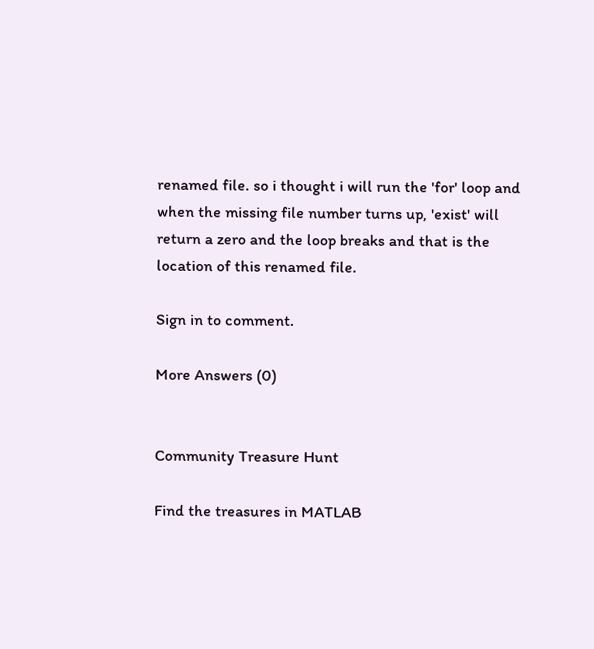renamed file. so i thought i will run the 'for' loop and when the missing file number turns up, 'exist' will return a zero and the loop breaks and that is the location of this renamed file.

Sign in to comment.

More Answers (0)


Community Treasure Hunt

Find the treasures in MATLAB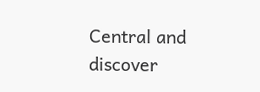Central and discover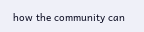how the community can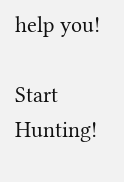help you!

Start Hunting!